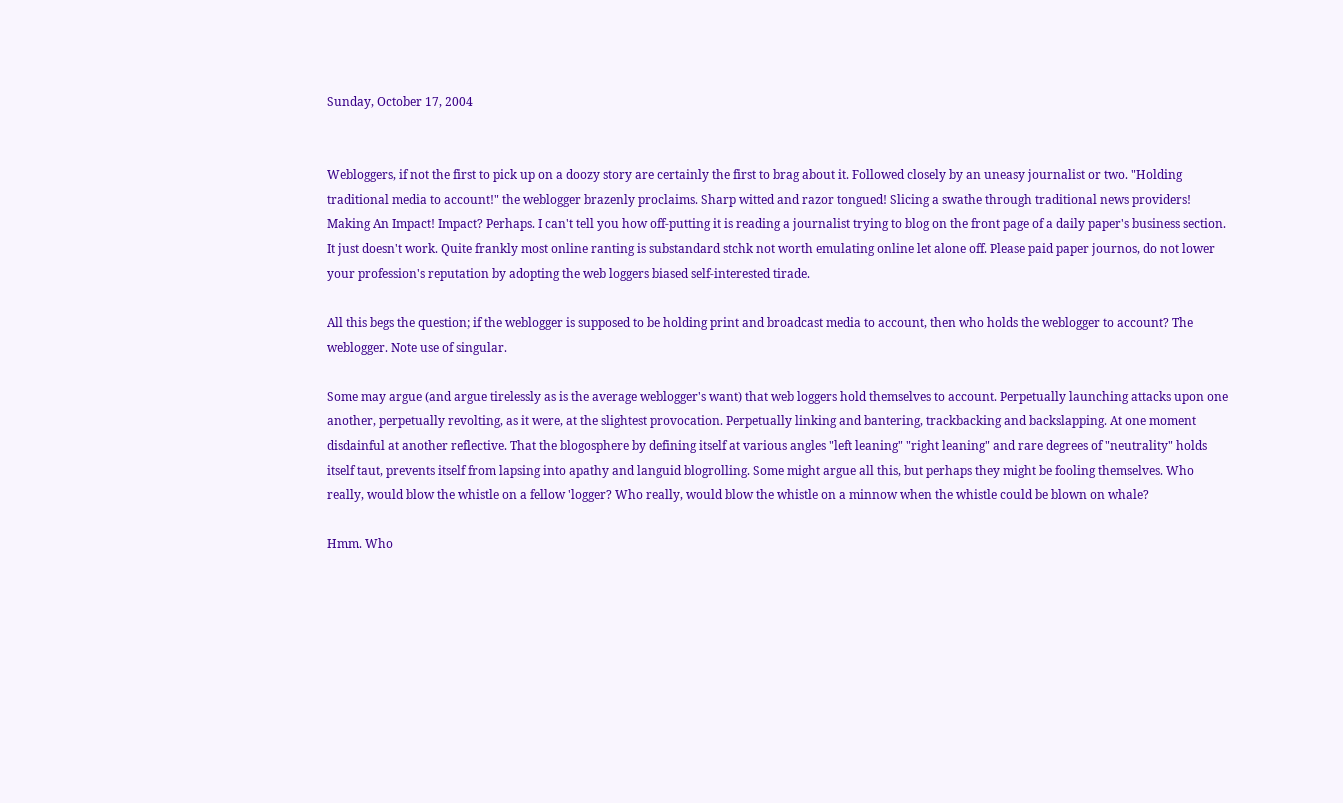Sunday, October 17, 2004


Webloggers, if not the first to pick up on a doozy story are certainly the first to brag about it. Followed closely by an uneasy journalist or two. "Holding traditional media to account!" the weblogger brazenly proclaims. Sharp witted and razor tongued! Slicing a swathe through traditional news providers! Making An Impact! Impact? Perhaps. I can't tell you how off-putting it is reading a journalist trying to blog on the front page of a daily paper's business section. It just doesn't work. Quite frankly most online ranting is substandard stchk not worth emulating online let alone off. Please paid paper journos, do not lower your profession's reputation by adopting the web loggers biased self-interested tirade.

All this begs the question; if the weblogger is supposed to be holding print and broadcast media to account, then who holds the weblogger to account? The weblogger. Note use of singular.

Some may argue (and argue tirelessly as is the average weblogger's want) that web loggers hold themselves to account. Perpetually launching attacks upon one another, perpetually revolting, as it were, at the slightest provocation. Perpetually linking and bantering, trackbacking and backslapping. At one moment disdainful at another reflective. That the blogosphere by defining itself at various angles "left leaning" "right leaning" and rare degrees of "neutrality" holds itself taut, prevents itself from lapsing into apathy and languid blogrolling. Some might argue all this, but perhaps they might be fooling themselves. Who really, would blow the whistle on a fellow 'logger? Who really, would blow the whistle on a minnow when the whistle could be blown on whale?

Hmm. Who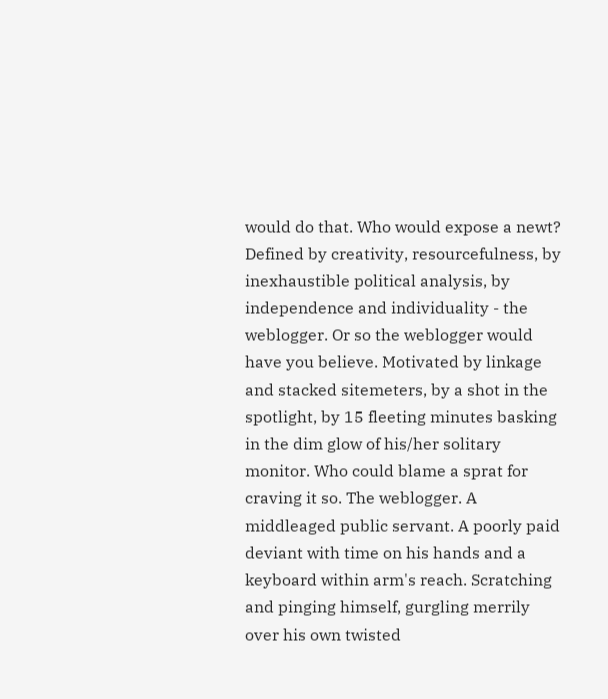would do that. Who would expose a newt? Defined by creativity, resourcefulness, by inexhaustible political analysis, by independence and individuality - the weblogger. Or so the weblogger would have you believe. Motivated by linkage and stacked sitemeters, by a shot in the spotlight, by 15 fleeting minutes basking in the dim glow of his/her solitary monitor. Who could blame a sprat for craving it so. The weblogger. A middleaged public servant. A poorly paid deviant with time on his hands and a keyboard within arm's reach. Scratching and pinging himself, gurgling merrily over his own twisted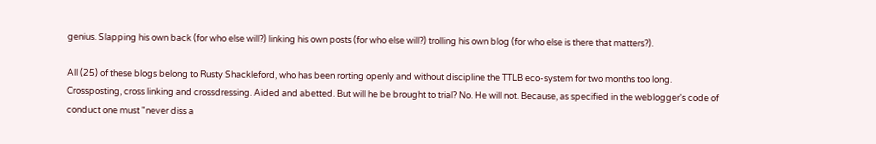genius. Slapping his own back (for who else will?) linking his own posts (for who else will?) trolling his own blog (for who else is there that matters?).

All (25) of these blogs belong to Rusty Shackleford, who has been rorting openly and without discipline the TTLB eco-system for two months too long. Crossposting, cross linking and crossdressing. Aided and abetted. But will he be brought to trial? No. He will not. Because, as specified in the weblogger's code of conduct one must "never diss a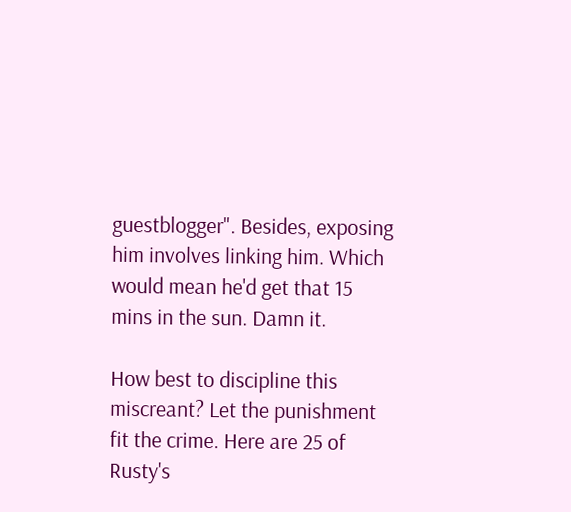guestblogger". Besides, exposing him involves linking him. Which would mean he'd get that 15 mins in the sun. Damn it.

How best to discipline this miscreant? Let the punishment fit the crime. Here are 25 of Rusty's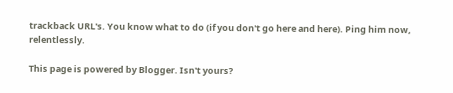trackback URL's. You know what to do (if you don't go here and here). Ping him now, relentlessly.

This page is powered by Blogger. Isn't yours?